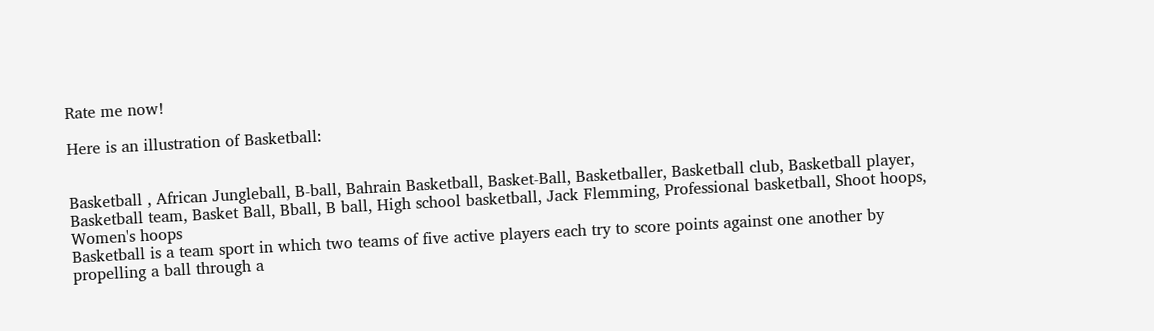Rate me now!

Here is an illustration of Basketball:


Basketball , African Jungleball, B-ball, Bahrain Basketball, Basket-Ball, Basketballer, Basketball club, Basketball player, Basketball team, Basket Ball, Bball, B ball, High school basketball, Jack Flemming, Professional basketball, Shoot hoops, Women's hoops
Basketball is a team sport in which two teams of five active players each try to score points against one another by propelling a ball through a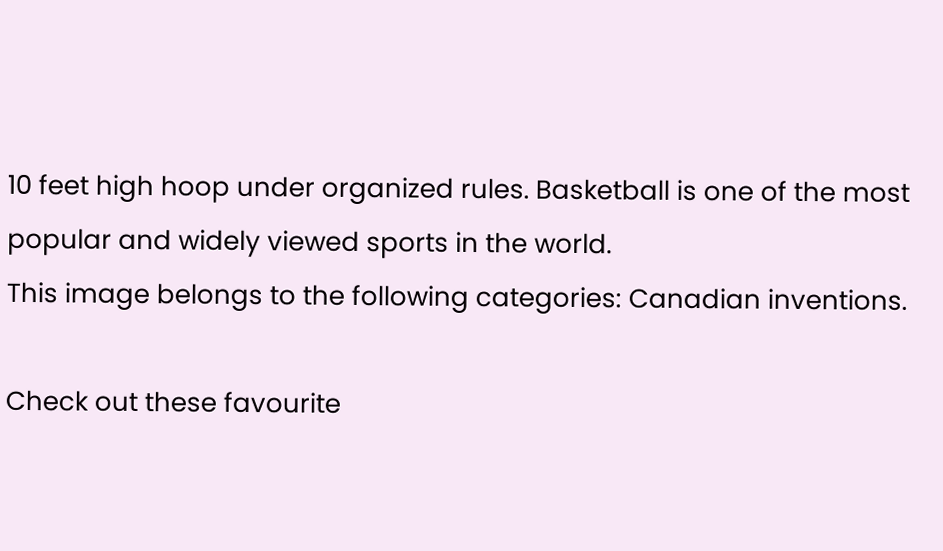10 feet high hoop under organized rules. Basketball is one of the most popular and widely viewed sports in the world.
This image belongs to the following categories: Canadian inventions.

Check out these favourite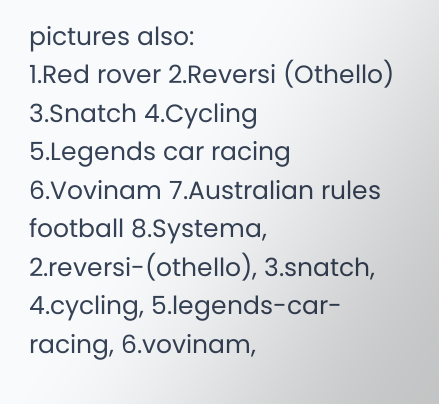pictures also:
1.Red rover 2.Reversi (Othello) 3.Snatch 4.Cycling
5.Legends car racing 6.Vovinam 7.Australian rules football 8.Systema, 2.reversi-(othello), 3.snatch, 4.cycling, 5.legends-car-racing, 6.vovinam,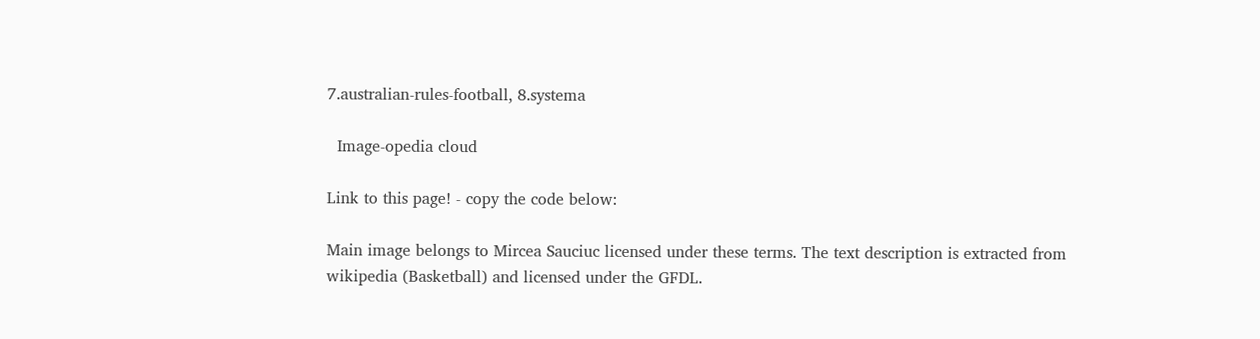7.australian-rules-football, 8.systema

  Image-opedia cloud

Link to this page! - copy the code below:

Main image belongs to Mircea Sauciuc licensed under these terms. The text description is extracted from wikipedia (Basketball) and licensed under the GFDL.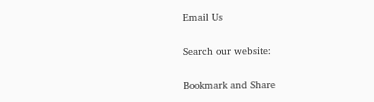Email Us

Search our website:

Bookmark and Share